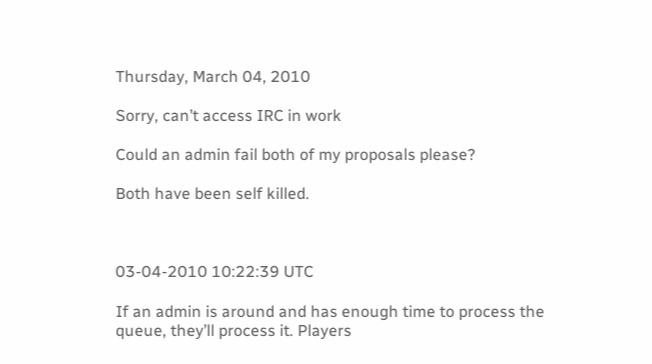Thursday, March 04, 2010

Sorry, can’t access IRC in work

Could an admin fail both of my proposals please?

Both have been self killed.



03-04-2010 10:22:39 UTC

If an admin is around and has enough time to process the queue, they’ll process it. Players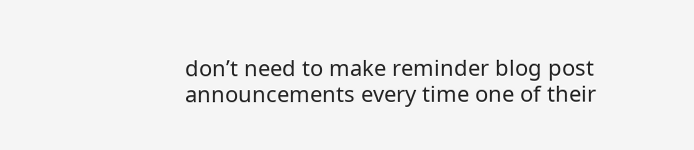don’t need to make reminder blog post announcements every time one of their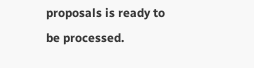proposals is ready to be processed.